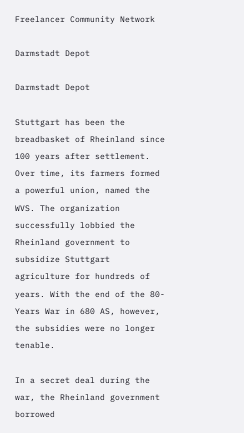Freelancer Community Network

Darmstadt Depot

Darmstadt Depot

Stuttgart has been the breadbasket of Rheinland since 100 years after settlement. Over time, its farmers formed a powerful union, named the WVS. The organization successfully lobbied the Rheinland government to subsidize Stuttgart agriculture for hundreds of years. With the end of the 80-Years War in 680 AS, however, the subsidies were no longer tenable.

In a secret deal during the war, the Rheinland government borrowed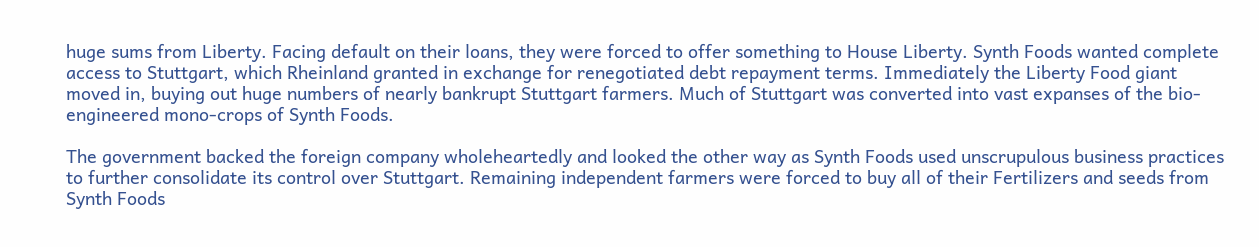huge sums from Liberty. Facing default on their loans, they were forced to offer something to House Liberty. Synth Foods wanted complete access to Stuttgart, which Rheinland granted in exchange for renegotiated debt repayment terms. Immediately the Liberty Food giant moved in, buying out huge numbers of nearly bankrupt Stuttgart farmers. Much of Stuttgart was converted into vast expanses of the bio-engineered mono-crops of Synth Foods.

The government backed the foreign company wholeheartedly and looked the other way as Synth Foods used unscrupulous business practices to further consolidate its control over Stuttgart. Remaining independent farmers were forced to buy all of their Fertilizers and seeds from Synth Foods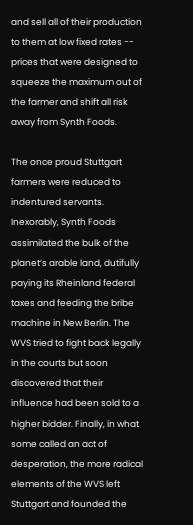and sell all of their production to them at low fixed rates -- prices that were designed to squeeze the maximum out of the farmer and shift all risk away from Synth Foods.

The once proud Stuttgart farmers were reduced to indentured servants. Inexorably, Synth Foods assimilated the bulk of the planet’s arable land, dutifully paying its Rheinland federal taxes and feeding the bribe machine in New Berlin. The WVS tried to fight back legally in the courts but soon discovered that their influence had been sold to a higher bidder. Finally, in what some called an act of desperation, the more radical elements of the WVS left Stuttgart and founded the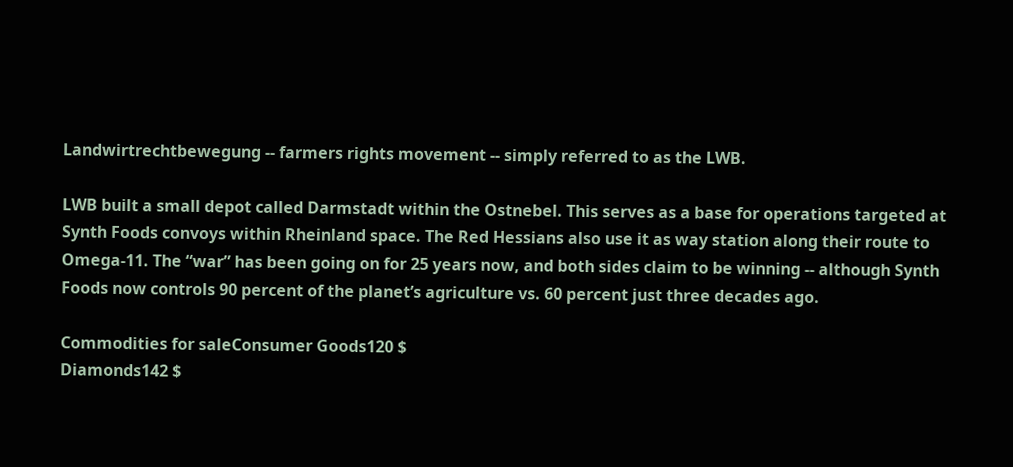Landwirtrechtbewegung -- farmers rights movement -- simply referred to as the LWB.

LWB built a small depot called Darmstadt within the Ostnebel. This serves as a base for operations targeted at Synth Foods convoys within Rheinland space. The Red Hessians also use it as way station along their route to Omega-11. The “war” has been going on for 25 years now, and both sides claim to be winning -- although Synth Foods now controls 90 percent of the planet’s agriculture vs. 60 percent just three decades ago.

Commodities for saleConsumer Goods120 $
Diamonds142 $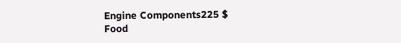Engine Components225 $
Food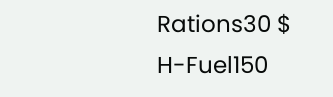Rations30 $
H-Fuel150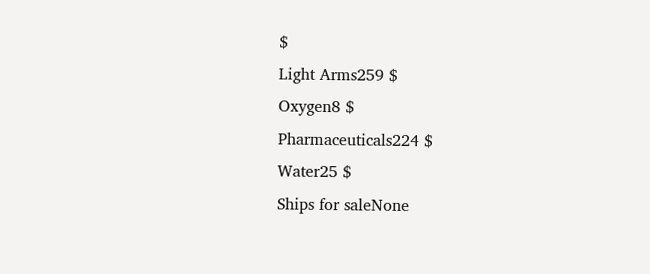$
Light Arms259 $
Oxygen8 $
Pharmaceuticals224 $
Water25 $
Ships for saleNone